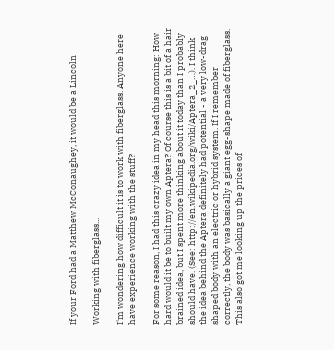If your Ford had a Matthew McConaughey, it would be a Lincoln

Working with fiberglass...

I'm wondering how difficult it is to work with fiberglass. Anyone here have experience working with the stuff?

For some reason, I had this crazy idea in my head this morning: How hard would it be to built my own Aptera? Of course this is a bit of a hair brained idea, but I spent more thinking about it today than I probably should have. (See: http://en.wikipedia.org/wiki/Aptera_2_…). I think the idea behind the Aptera definitely had potential - a very low-drag shaped body with an electric or hybrid system. If I remember correctly, the body was basically a giant egg-shape made of fiberglass. This also got me looking up the prices of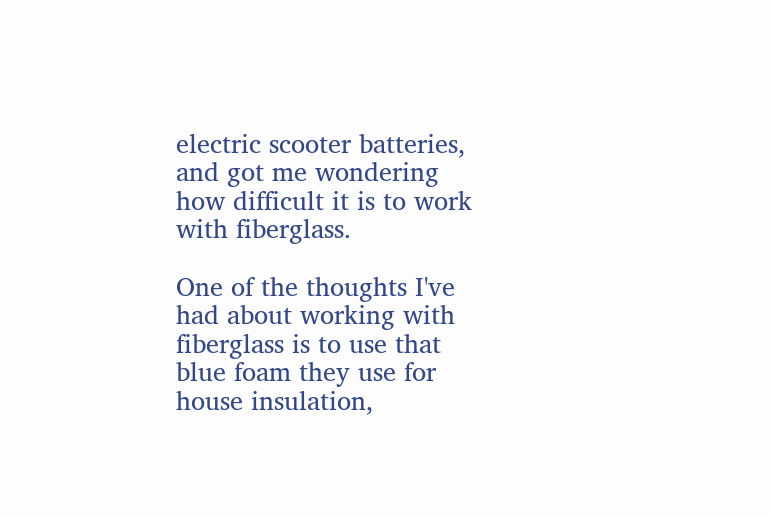electric scooter batteries, and got me wondering how difficult it is to work with fiberglass.

One of the thoughts I've had about working with fiberglass is to use that blue foam they use for house insulation,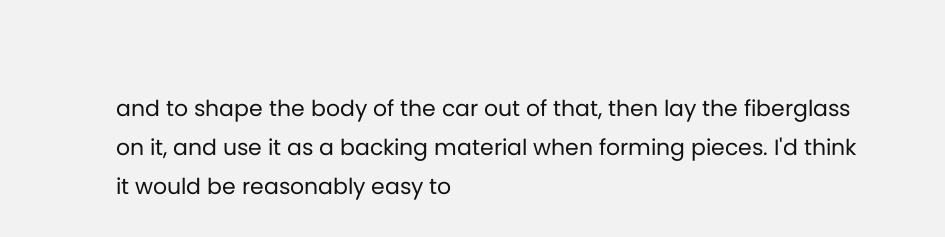and to shape the body of the car out of that, then lay the fiberglass on it, and use it as a backing material when forming pieces. I'd think it would be reasonably easy to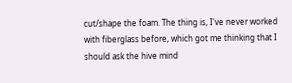cut/shape the foam. The thing is, I've never worked with fiberglass before, which got me thinking that I should ask the hive mind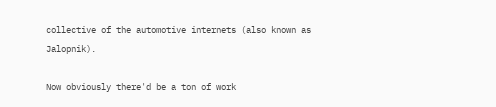collective of the automotive internets (also known as Jalopnik).

Now obviously there'd be a ton of work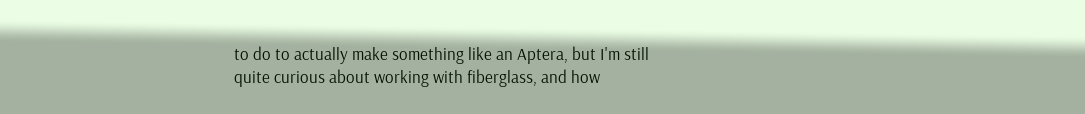to do to actually make something like an Aptera, but I'm still quite curious about working with fiberglass, and how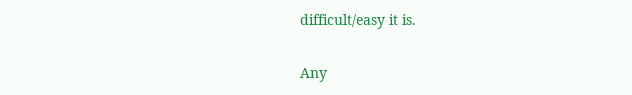difficult/easy it is.

Any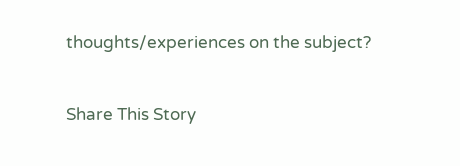thoughts/experiences on the subject?


Share This Story